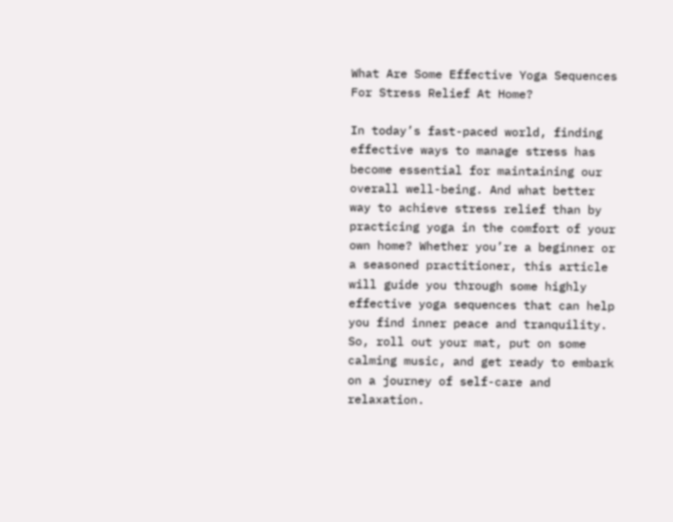What Are Some Effective Yoga Sequences For Stress Relief At Home?

In today’s fast-paced world, finding effective ways to manage stress has become essential for maintaining our overall well-being. And what better way to achieve stress relief than by practicing yoga in the comfort of your own home? Whether you’re a beginner or a seasoned practitioner, this article will guide you through some highly effective yoga sequences that can help you find inner peace and tranquility. So, roll out your mat, put on some calming music, and get ready to embark on a journey of self-care and relaxation.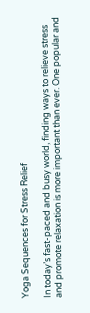Yoga Sequences for Stress Relief

In today’s fast-paced and busy world, finding ways to relieve stress and promote relaxation is more important than ever. One popular and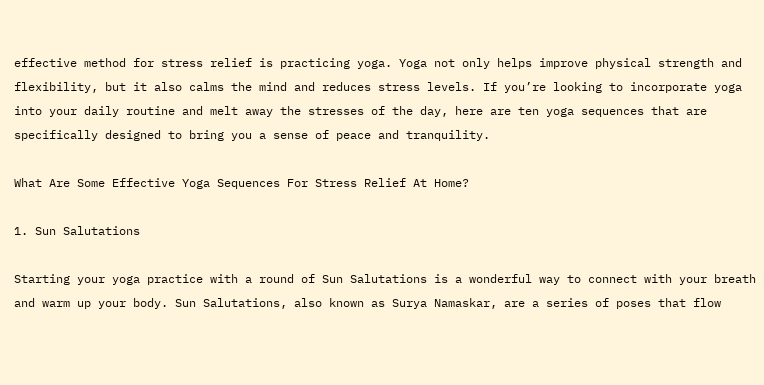effective method for stress relief is practicing yoga. Yoga not only helps improve physical strength and flexibility, but it also calms the mind and reduces stress levels. If you’re looking to incorporate yoga into your daily routine and melt away the stresses of the day, here are ten yoga sequences that are specifically designed to bring you a sense of peace and tranquility.

What Are Some Effective Yoga Sequences For Stress Relief At Home?

1. Sun Salutations

Starting your yoga practice with a round of Sun Salutations is a wonderful way to connect with your breath and warm up your body. Sun Salutations, also known as Surya Namaskar, are a series of poses that flow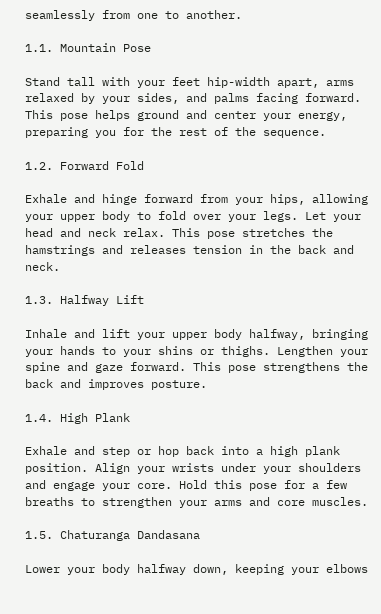seamlessly from one to another.

1.1. Mountain Pose

Stand tall with your feet hip-width apart, arms relaxed by your sides, and palms facing forward. This pose helps ground and center your energy, preparing you for the rest of the sequence.

1.2. Forward Fold

Exhale and hinge forward from your hips, allowing your upper body to fold over your legs. Let your head and neck relax. This pose stretches the hamstrings and releases tension in the back and neck.

1.3. Halfway Lift

Inhale and lift your upper body halfway, bringing your hands to your shins or thighs. Lengthen your spine and gaze forward. This pose strengthens the back and improves posture.

1.4. High Plank

Exhale and step or hop back into a high plank position. Align your wrists under your shoulders and engage your core. Hold this pose for a few breaths to strengthen your arms and core muscles.

1.5. Chaturanga Dandasana

Lower your body halfway down, keeping your elbows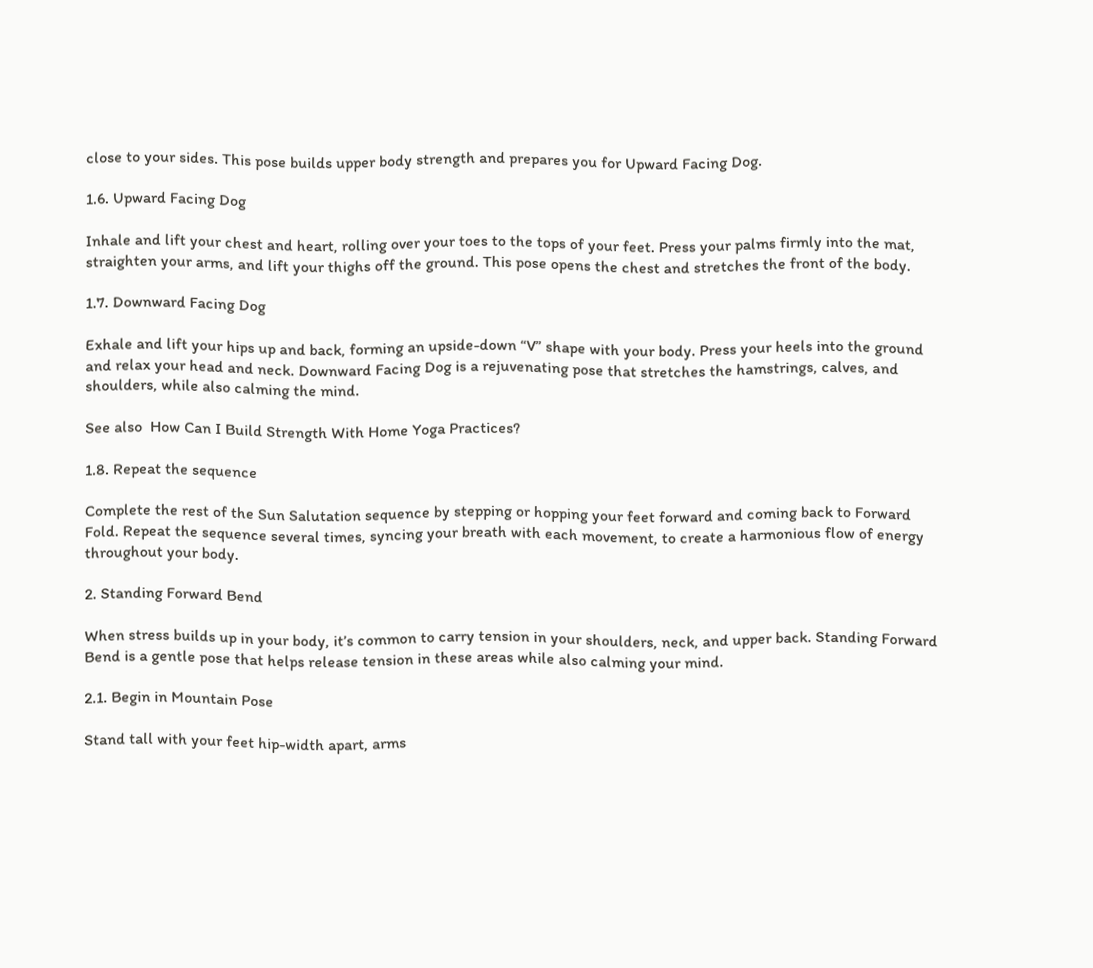close to your sides. This pose builds upper body strength and prepares you for Upward Facing Dog.

1.6. Upward Facing Dog

Inhale and lift your chest and heart, rolling over your toes to the tops of your feet. Press your palms firmly into the mat, straighten your arms, and lift your thighs off the ground. This pose opens the chest and stretches the front of the body.

1.7. Downward Facing Dog

Exhale and lift your hips up and back, forming an upside-down “V” shape with your body. Press your heels into the ground and relax your head and neck. Downward Facing Dog is a rejuvenating pose that stretches the hamstrings, calves, and shoulders, while also calming the mind.

See also  How Can I Build Strength With Home Yoga Practices?

1.8. Repeat the sequence

Complete the rest of the Sun Salutation sequence by stepping or hopping your feet forward and coming back to Forward Fold. Repeat the sequence several times, syncing your breath with each movement, to create a harmonious flow of energy throughout your body.

2. Standing Forward Bend

When stress builds up in your body, it’s common to carry tension in your shoulders, neck, and upper back. Standing Forward Bend is a gentle pose that helps release tension in these areas while also calming your mind.

2.1. Begin in Mountain Pose

Stand tall with your feet hip-width apart, arms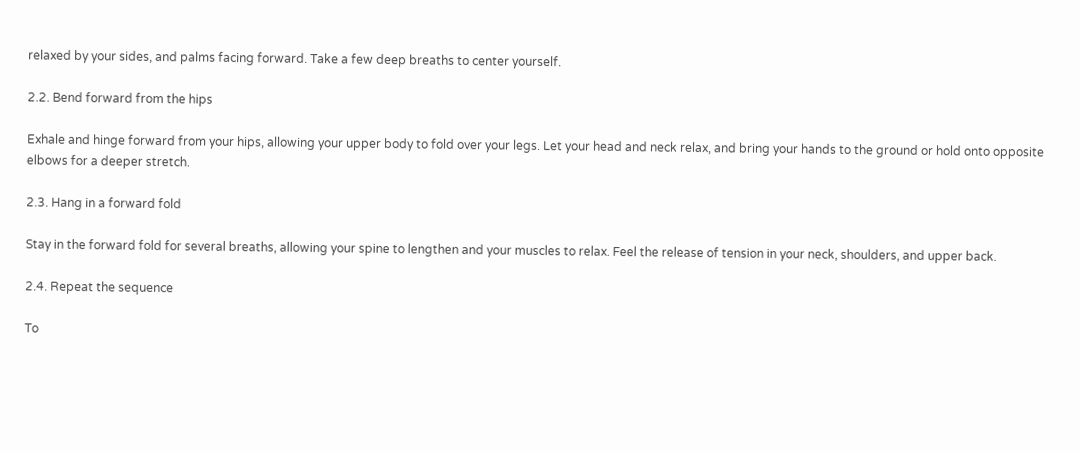relaxed by your sides, and palms facing forward. Take a few deep breaths to center yourself.

2.2. Bend forward from the hips

Exhale and hinge forward from your hips, allowing your upper body to fold over your legs. Let your head and neck relax, and bring your hands to the ground or hold onto opposite elbows for a deeper stretch.

2.3. Hang in a forward fold

Stay in the forward fold for several breaths, allowing your spine to lengthen and your muscles to relax. Feel the release of tension in your neck, shoulders, and upper back.

2.4. Repeat the sequence

To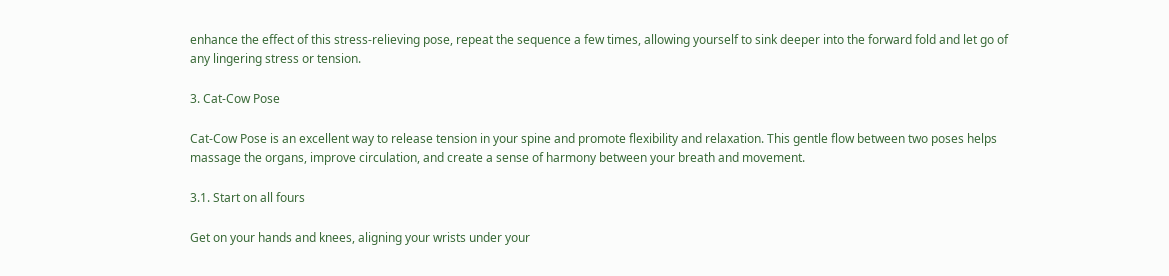enhance the effect of this stress-relieving pose, repeat the sequence a few times, allowing yourself to sink deeper into the forward fold and let go of any lingering stress or tension.

3. Cat-Cow Pose

Cat-Cow Pose is an excellent way to release tension in your spine and promote flexibility and relaxation. This gentle flow between two poses helps massage the organs, improve circulation, and create a sense of harmony between your breath and movement.

3.1. Start on all fours

Get on your hands and knees, aligning your wrists under your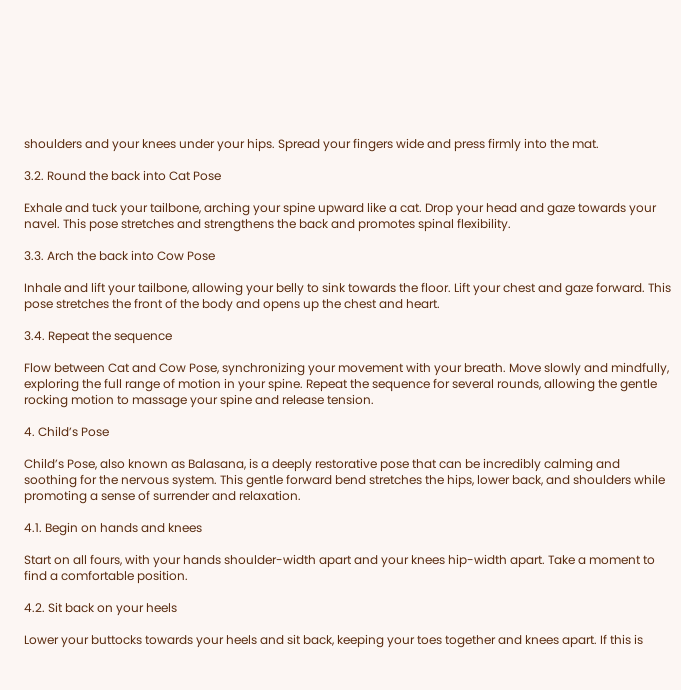shoulders and your knees under your hips. Spread your fingers wide and press firmly into the mat.

3.2. Round the back into Cat Pose

Exhale and tuck your tailbone, arching your spine upward like a cat. Drop your head and gaze towards your navel. This pose stretches and strengthens the back and promotes spinal flexibility.

3.3. Arch the back into Cow Pose

Inhale and lift your tailbone, allowing your belly to sink towards the floor. Lift your chest and gaze forward. This pose stretches the front of the body and opens up the chest and heart.

3.4. Repeat the sequence

Flow between Cat and Cow Pose, synchronizing your movement with your breath. Move slowly and mindfully, exploring the full range of motion in your spine. Repeat the sequence for several rounds, allowing the gentle rocking motion to massage your spine and release tension.

4. Child’s Pose

Child’s Pose, also known as Balasana, is a deeply restorative pose that can be incredibly calming and soothing for the nervous system. This gentle forward bend stretches the hips, lower back, and shoulders while promoting a sense of surrender and relaxation.

4.1. Begin on hands and knees

Start on all fours, with your hands shoulder-width apart and your knees hip-width apart. Take a moment to find a comfortable position.

4.2. Sit back on your heels

Lower your buttocks towards your heels and sit back, keeping your toes together and knees apart. If this is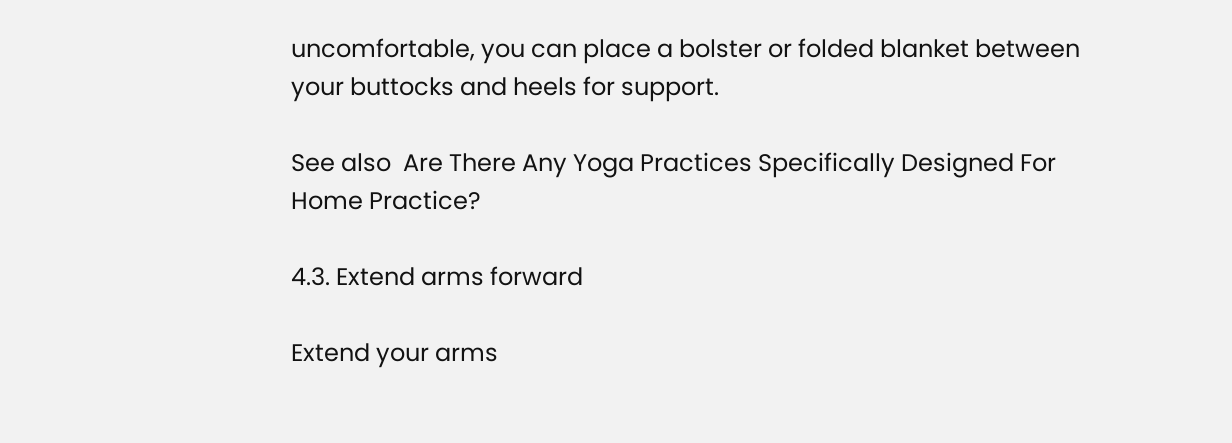uncomfortable, you can place a bolster or folded blanket between your buttocks and heels for support.

See also  Are There Any Yoga Practices Specifically Designed For Home Practice?

4.3. Extend arms forward

Extend your arms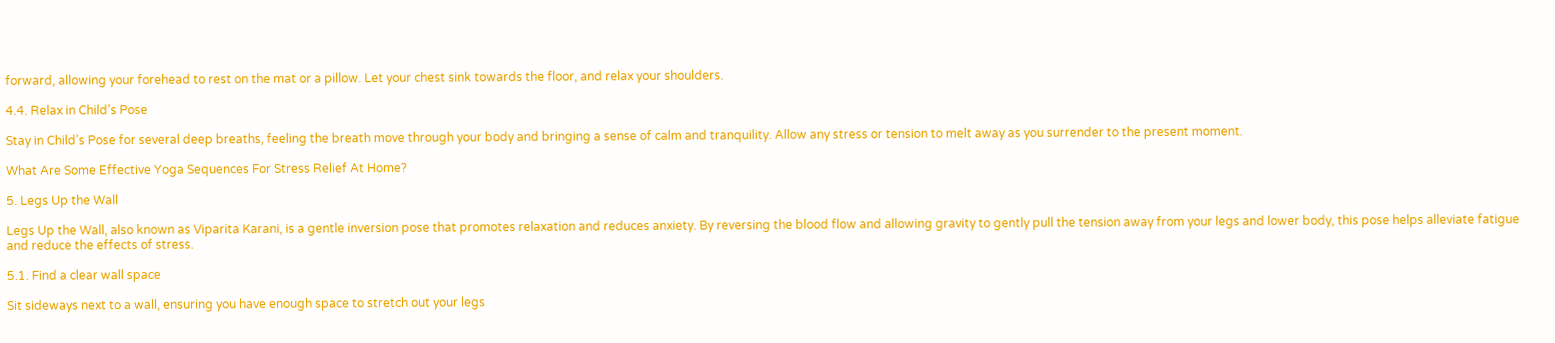forward, allowing your forehead to rest on the mat or a pillow. Let your chest sink towards the floor, and relax your shoulders.

4.4. Relax in Child’s Pose

Stay in Child’s Pose for several deep breaths, feeling the breath move through your body and bringing a sense of calm and tranquility. Allow any stress or tension to melt away as you surrender to the present moment.

What Are Some Effective Yoga Sequences For Stress Relief At Home?

5. Legs Up the Wall

Legs Up the Wall, also known as Viparita Karani, is a gentle inversion pose that promotes relaxation and reduces anxiety. By reversing the blood flow and allowing gravity to gently pull the tension away from your legs and lower body, this pose helps alleviate fatigue and reduce the effects of stress.

5.1. Find a clear wall space

Sit sideways next to a wall, ensuring you have enough space to stretch out your legs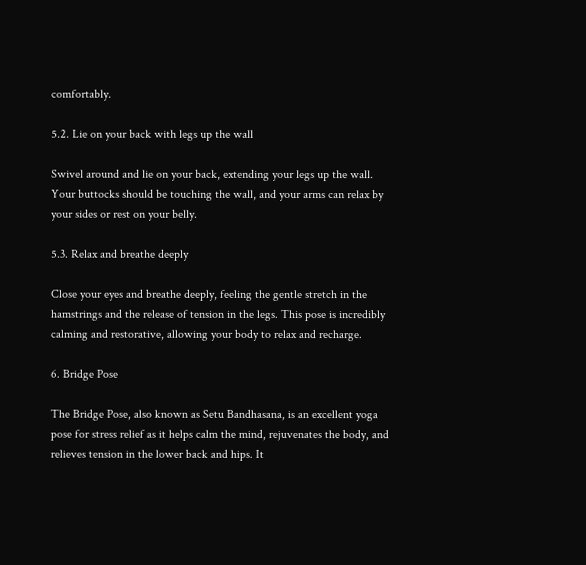comfortably.

5.2. Lie on your back with legs up the wall

Swivel around and lie on your back, extending your legs up the wall. Your buttocks should be touching the wall, and your arms can relax by your sides or rest on your belly.

5.3. Relax and breathe deeply

Close your eyes and breathe deeply, feeling the gentle stretch in the hamstrings and the release of tension in the legs. This pose is incredibly calming and restorative, allowing your body to relax and recharge.

6. Bridge Pose

The Bridge Pose, also known as Setu Bandhasana, is an excellent yoga pose for stress relief as it helps calm the mind, rejuvenates the body, and relieves tension in the lower back and hips. It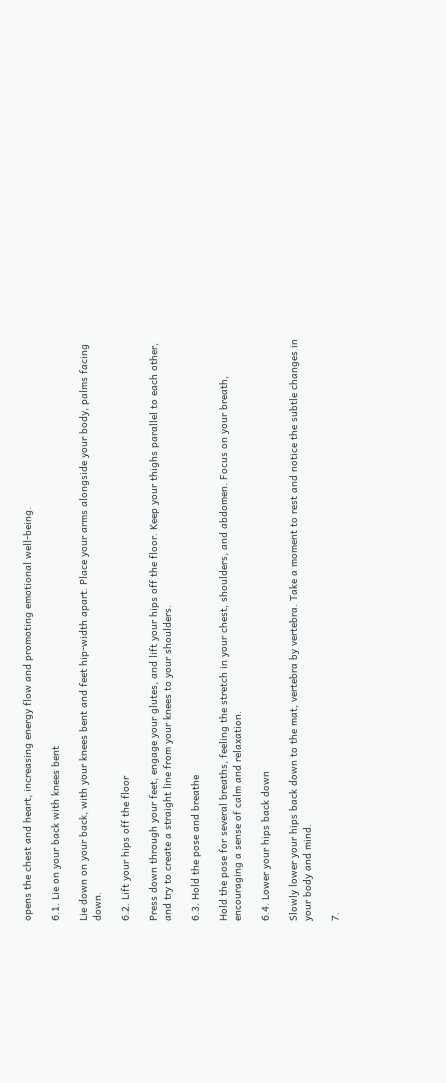opens the chest and heart, increasing energy flow and promoting emotional well-being.

6.1. Lie on your back with knees bent

Lie down on your back, with your knees bent and feet hip-width apart. Place your arms alongside your body, palms facing down.

6.2. Lift your hips off the floor

Press down through your feet, engage your glutes, and lift your hips off the floor. Keep your thighs parallel to each other, and try to create a straight line from your knees to your shoulders.

6.3. Hold the pose and breathe

Hold the pose for several breaths, feeling the stretch in your chest, shoulders, and abdomen. Focus on your breath, encouraging a sense of calm and relaxation.

6.4. Lower your hips back down

Slowly lower your hips back down to the mat, vertebra by vertebra. Take a moment to rest and notice the subtle changes in your body and mind.

7.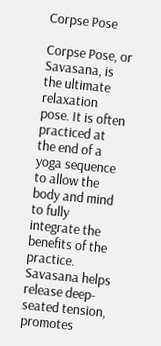Corpse Pose

Corpse Pose, or Savasana, is the ultimate relaxation pose. It is often practiced at the end of a yoga sequence to allow the body and mind to fully integrate the benefits of the practice. Savasana helps release deep-seated tension, promotes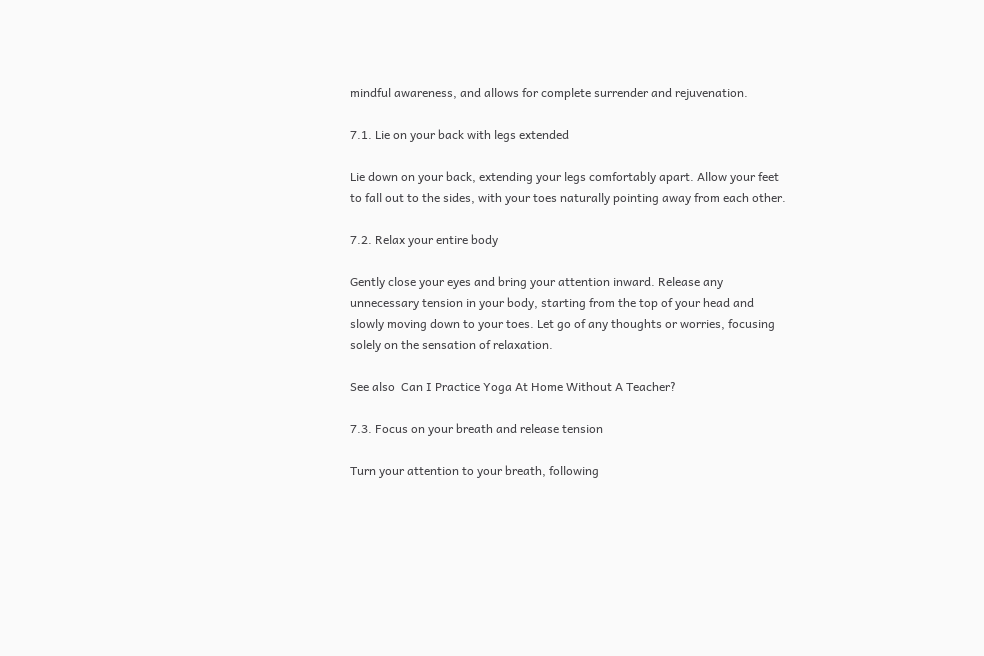mindful awareness, and allows for complete surrender and rejuvenation.

7.1. Lie on your back with legs extended

Lie down on your back, extending your legs comfortably apart. Allow your feet to fall out to the sides, with your toes naturally pointing away from each other.

7.2. Relax your entire body

Gently close your eyes and bring your attention inward. Release any unnecessary tension in your body, starting from the top of your head and slowly moving down to your toes. Let go of any thoughts or worries, focusing solely on the sensation of relaxation.

See also  Can I Practice Yoga At Home Without A Teacher?

7.3. Focus on your breath and release tension

Turn your attention to your breath, following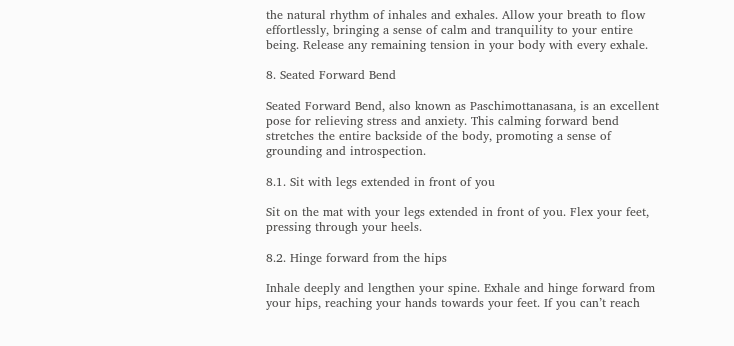the natural rhythm of inhales and exhales. Allow your breath to flow effortlessly, bringing a sense of calm and tranquility to your entire being. Release any remaining tension in your body with every exhale.

8. Seated Forward Bend

Seated Forward Bend, also known as Paschimottanasana, is an excellent pose for relieving stress and anxiety. This calming forward bend stretches the entire backside of the body, promoting a sense of grounding and introspection.

8.1. Sit with legs extended in front of you

Sit on the mat with your legs extended in front of you. Flex your feet, pressing through your heels.

8.2. Hinge forward from the hips

Inhale deeply and lengthen your spine. Exhale and hinge forward from your hips, reaching your hands towards your feet. If you can’t reach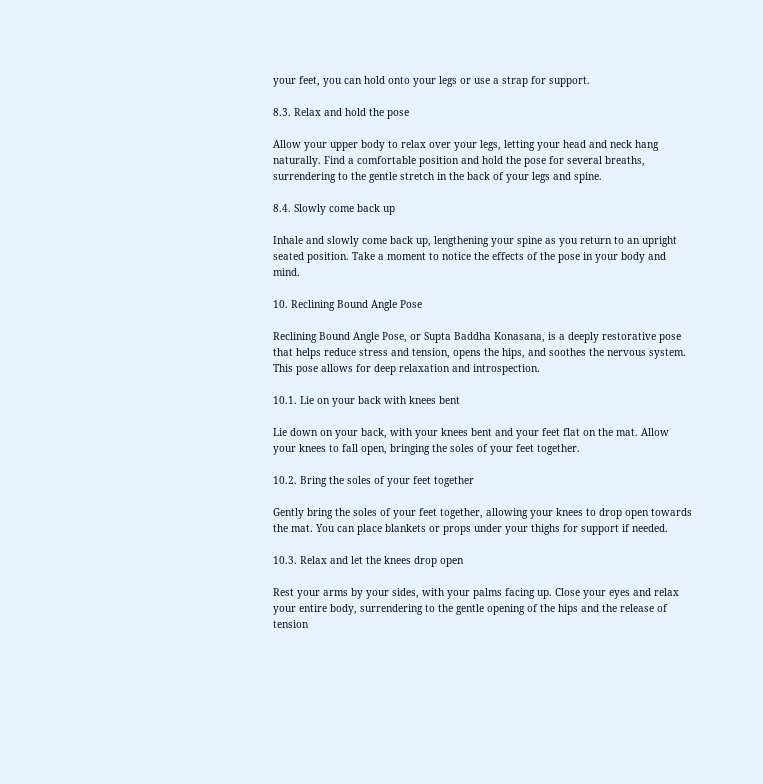your feet, you can hold onto your legs or use a strap for support.

8.3. Relax and hold the pose

Allow your upper body to relax over your legs, letting your head and neck hang naturally. Find a comfortable position and hold the pose for several breaths, surrendering to the gentle stretch in the back of your legs and spine.

8.4. Slowly come back up

Inhale and slowly come back up, lengthening your spine as you return to an upright seated position. Take a moment to notice the effects of the pose in your body and mind.

10. Reclining Bound Angle Pose

Reclining Bound Angle Pose, or Supta Baddha Konasana, is a deeply restorative pose that helps reduce stress and tension, opens the hips, and soothes the nervous system. This pose allows for deep relaxation and introspection.

10.1. Lie on your back with knees bent

Lie down on your back, with your knees bent and your feet flat on the mat. Allow your knees to fall open, bringing the soles of your feet together.

10.2. Bring the soles of your feet together

Gently bring the soles of your feet together, allowing your knees to drop open towards the mat. You can place blankets or props under your thighs for support if needed.

10.3. Relax and let the knees drop open

Rest your arms by your sides, with your palms facing up. Close your eyes and relax your entire body, surrendering to the gentle opening of the hips and the release of tension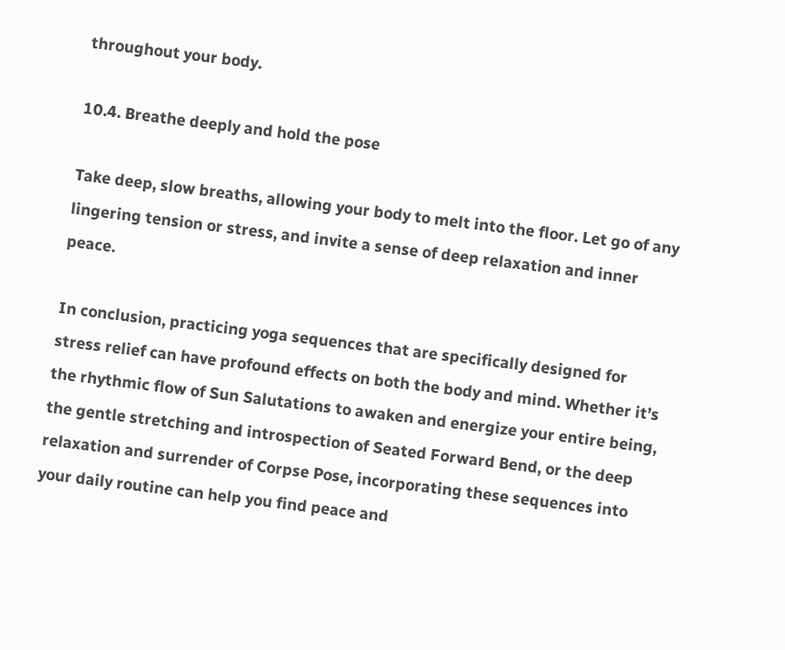throughout your body.

10.4. Breathe deeply and hold the pose

Take deep, slow breaths, allowing your body to melt into the floor. Let go of any lingering tension or stress, and invite a sense of deep relaxation and inner peace.

In conclusion, practicing yoga sequences that are specifically designed for stress relief can have profound effects on both the body and mind. Whether it’s the rhythmic flow of Sun Salutations to awaken and energize your entire being, the gentle stretching and introspection of Seated Forward Bend, or the deep relaxation and surrender of Corpse Pose, incorporating these sequences into your daily routine can help you find peace and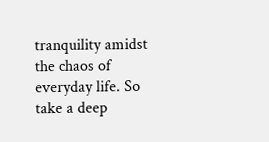tranquility amidst the chaos of everyday life. So take a deep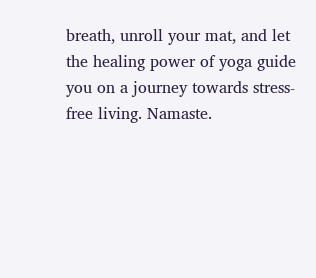breath, unroll your mat, and let the healing power of yoga guide you on a journey towards stress-free living. Namaste.